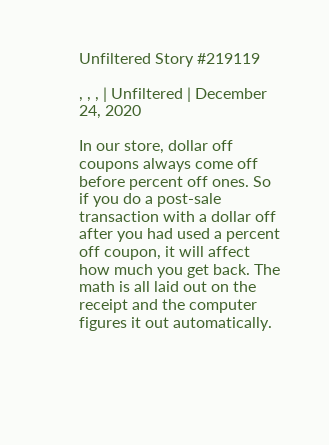Unfiltered Story #219119

, , , | Unfiltered | December 24, 2020

In our store, dollar off coupons always come off before percent off ones. So if you do a post-sale transaction with a dollar off after you had used a percent off coupon, it will affect how much you get back. The math is all laid out on the receipt and the computer figures it out automatically.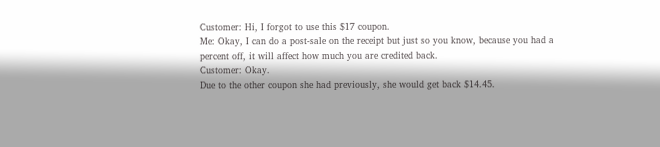Customer: Hi, I forgot to use this $17 coupon.
Me: Okay, I can do a post-sale on the receipt but just so you know, because you had a percent off, it will affect how much you are credited back.
Customer: Okay.
Due to the other coupon she had previously, she would get back $14.45.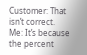Customer: That isn’t correct.
Me: It’s because the percent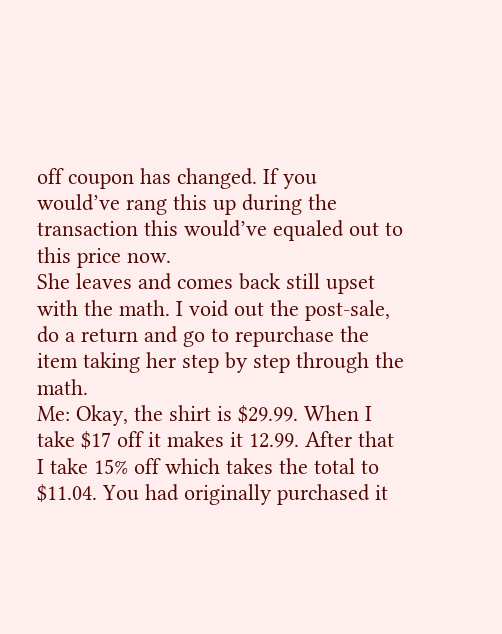off coupon has changed. If you would’ve rang this up during the transaction this would’ve equaled out to this price now.
She leaves and comes back still upset with the math. I void out the post-sale, do a return and go to repurchase the item taking her step by step through the math.
Me: Okay, the shirt is $29.99. When I take $17 off it makes it 12.99. After that I take 15% off which takes the total to $11.04. You had originally purchased it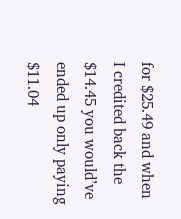for $25.49 and when I credited back the $14.45 you would’ve ended up only paying $11.04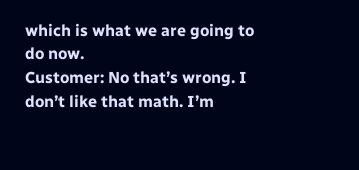which is what we are going to do now.
Customer: No that’s wrong. I don’t like that math. I’m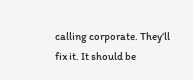calling corporate. They’ll fix it. It should be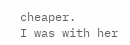cheaper.
I was with her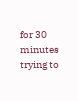for 30 minutes trying to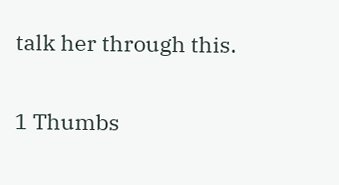talk her through this.

1 Thumbs